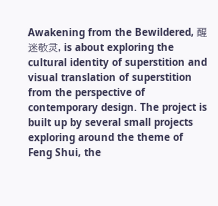Awakening from the Bewildered, 醒迷敬灵, is about exploring the cultural identity of superstition and visual translation of superstition from the perspective of contemporary design. The project is built up by several small projects exploring around the theme of Feng Shui, the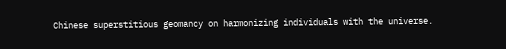Chinese superstitious geomancy on harmonizing individuals with the universe.